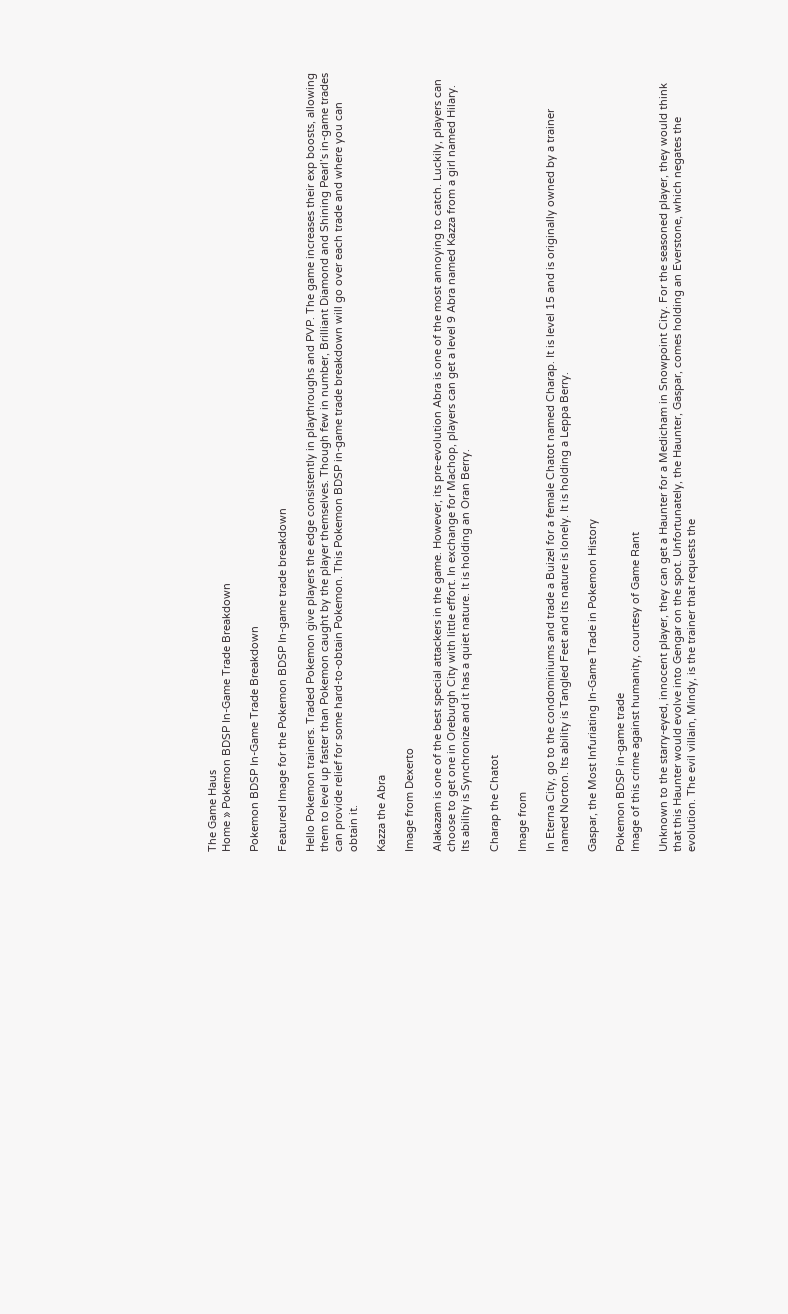The Game Haus
Home » Pokemon BDSP In-Game Trade Breakdown

Pokemon BDSP In-Game Trade Breakdown

Featured Image for the Pokemon BDSP In-game trade breakdown

Hello Pokemon trainers. Traded Pokemon give players the edge consistently in playthroughs and PVP. The game increases their exp boosts, allowing them to level up faster than Pokemon caught by the player themselves. Though few in number, Brilliant Diamond and Shining Pearl’s in-game trades can provide relief for some hard-to-obtain Pokemon. This Pokemon BDSP in-game trade breakdown will go over each trade and where you can obtain it.

Kazza the Abra

Image from Dexerto

Alakazam is one of the best special attackers in the game. However, its pre-evolution Abra is one of the most annoying to catch. Luckily, players can choose to get one in Oreburgh City with little effort. In exchange for Machop, players can get a level 9 Abra named Kazza from a girl named Hilary. Its ability is Synchronize and it has a quiet nature. It is holding an Oran Berry.

Charap the Chatot

Image from

In Eterna City, go to the condominiums and trade a Buizel for a female Chatot named Charap. It is level 15 and is originally owned by a trainer named Norton. Its ability is Tangled Feet and its nature is lonely. It is holding a Leppa Berry.

Gaspar, the Most Infuriating In-Game Trade in Pokemon History

Pokemon BDSP in-game trade
Image of this crime against humanity, courtesy of Game Rant

Unknown to the starry-eyed, innocent player, they can get a Haunter for a Medicham in Snowpoint City. For the seasoned player, they would think that this Haunter would evolve into Gengar on the spot. Unfortunately, the Haunter, Gaspar, comes holding an Everstone, which negates the evolution. The evil villain, Mindy, is the trainer that requests the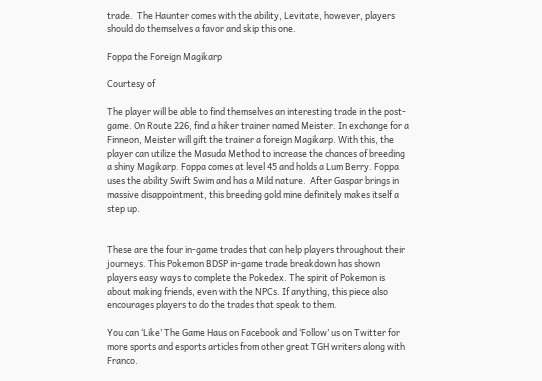trade.  The Haunter comes with the ability, Levitate, however, players should do themselves a favor and skip this one.

Foppa the Foreign Magikarp

Courtesy of

The player will be able to find themselves an interesting trade in the post-game. On Route 226, find a hiker trainer named Meister. In exchange for a Finneon, Meister will gift the trainer a foreign Magikarp. With this, the player can utilize the Masuda Method to increase the chances of breeding a shiny Magikarp. Foppa comes at level 45 and holds a Lum Berry. Foppa uses the ability Swift Swim and has a Mild nature.  After Gaspar brings in massive disappointment, this breeding gold mine definitely makes itself a step up.


These are the four in-game trades that can help players throughout their journeys. This Pokemon BDSP in-game trade breakdown has shown players easy ways to complete the Pokedex. The spirit of Pokemon is about making friends, even with the NPCs. If anything, this piece also encourages players to do the trades that speak to them.

You can ‘Like’ The Game Haus on Facebook and ‘Follow’ us on Twitter for more sports and esports articles from other great TGH writers along with Franco.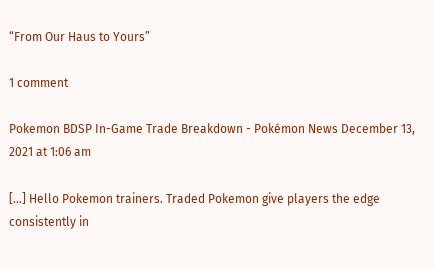“From Our Haus to Yours”

1 comment

Pokemon BDSP In-Game Trade Breakdown - Pokémon News December 13, 2021 at 1:06 am

[…] Hello Pokemon trainers. Traded Pokemon give players the edge consistently in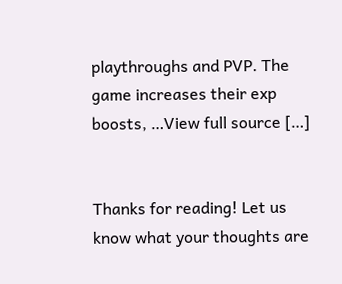playthroughs and PVP. The game increases their exp boosts, …View full source […]


Thanks for reading! Let us know what your thoughts are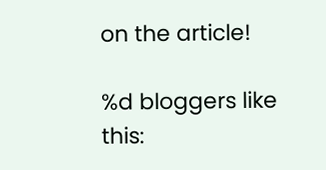on the article!

%d bloggers like this: